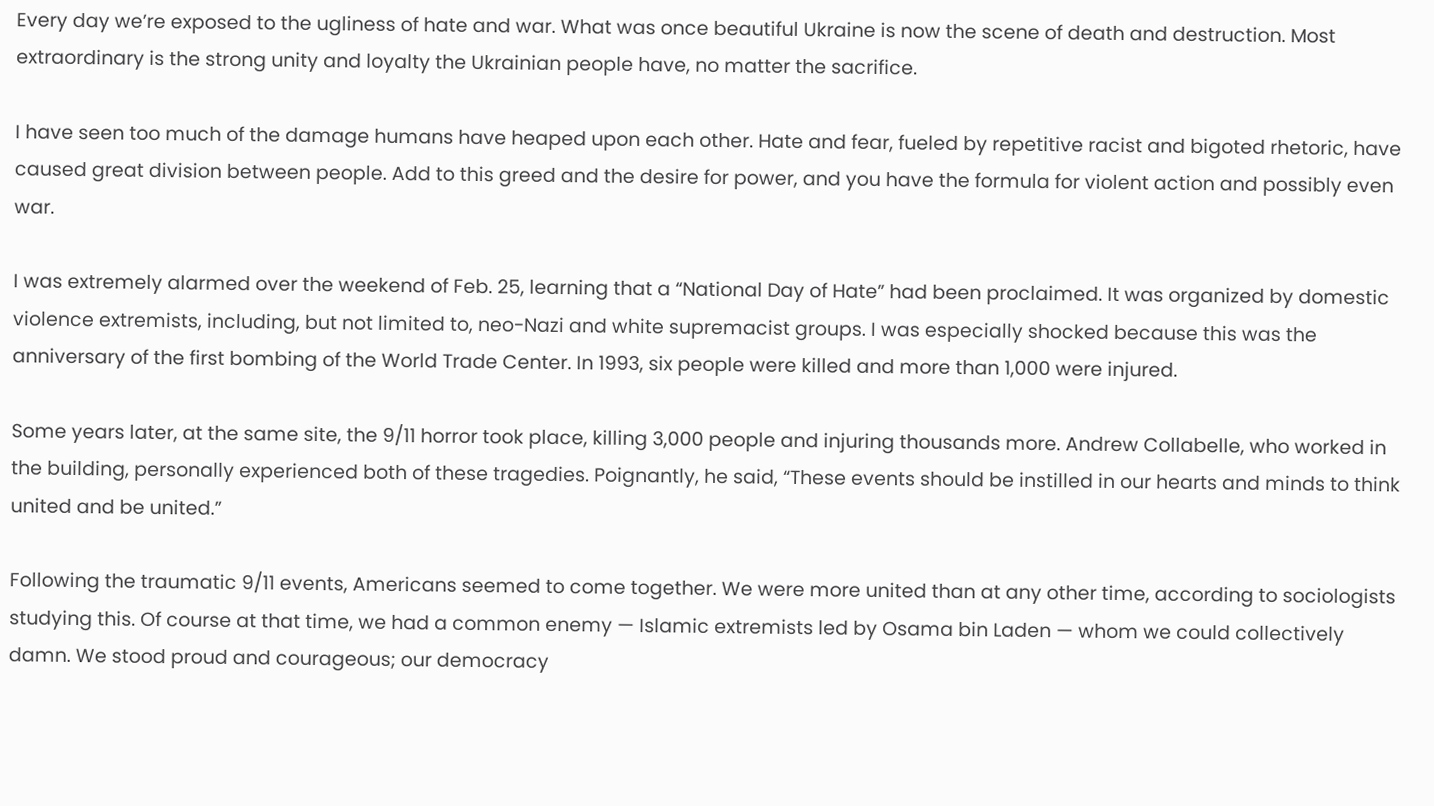Every day we’re exposed to the ugliness of hate and war. What was once beautiful Ukraine is now the scene of death and destruction. Most extraordinary is the strong unity and loyalty the Ukrainian people have, no matter the sacrifice.

I have seen too much of the damage humans have heaped upon each other. Hate and fear, fueled by repetitive racist and bigoted rhetoric, have caused great division between people. Add to this greed and the desire for power, and you have the formula for violent action and possibly even war.

I was extremely alarmed over the weekend of Feb. 25, learning that a “National Day of Hate” had been proclaimed. It was organized by domestic violence extremists, including, but not limited to, neo-Nazi and white supremacist groups. I was especially shocked because this was the anniversary of the first bombing of the World Trade Center. In 1993, six people were killed and more than 1,000 were injured.

Some years later, at the same site, the 9/11 horror took place, killing 3,000 people and injuring thousands more. Andrew Collabelle, who worked in the building, personally experienced both of these tragedies. Poignantly, he said, “These events should be instilled in our hearts and minds to think united and be united.”

Following the traumatic 9/11 events, Americans seemed to come together. We were more united than at any other time, according to sociologists studying this. Of course at that time, we had a common enemy — Islamic extremists led by Osama bin Laden — whom we could collectively damn. We stood proud and courageous; our democracy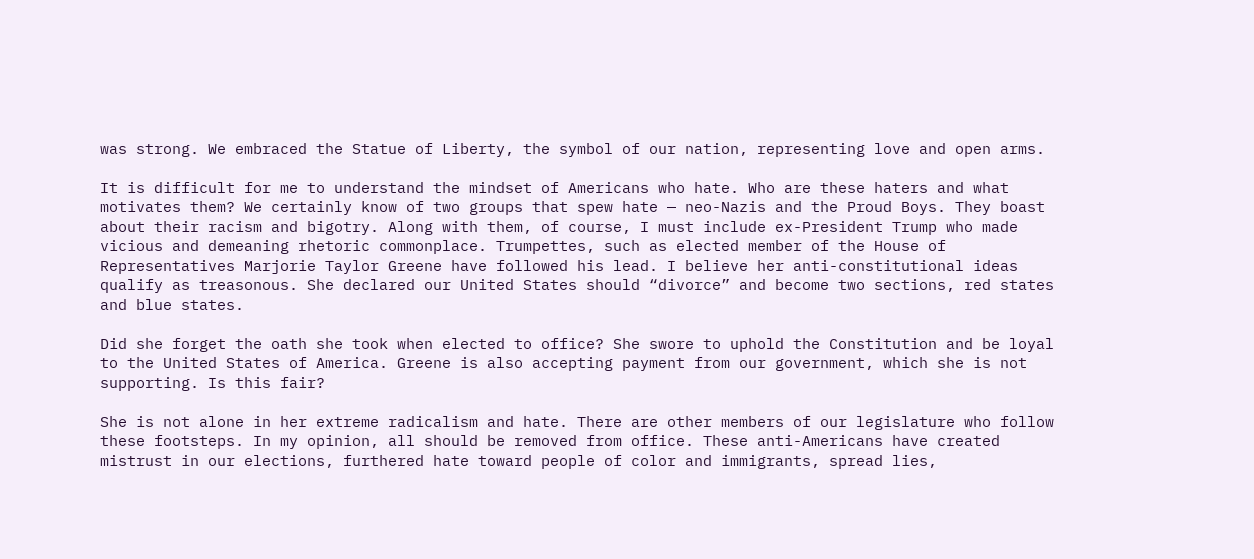was strong. We embraced the Statue of Liberty, the symbol of our nation, representing love and open arms.

It is difficult for me to understand the mindset of Americans who hate. Who are these haters and what motivates them? We certainly know of two groups that spew hate — neo-Nazis and the Proud Boys. They boast about their racism and bigotry. Along with them, of course, I must include ex-President Trump who made vicious and demeaning rhetoric commonplace. Trumpettes, such as elected member of the House of Representatives Marjorie Taylor Greene have followed his lead. I believe her anti-constitutional ideas qualify as treasonous. She declared our United States should “divorce” and become two sections, red states and blue states.

Did she forget the oath she took when elected to office? She swore to uphold the Constitution and be loyal to the United States of America. Greene is also accepting payment from our government, which she is not supporting. Is this fair?

She is not alone in her extreme radicalism and hate. There are other members of our legislature who follow these footsteps. In my opinion, all should be removed from office. These anti-Americans have created mistrust in our elections, furthered hate toward people of color and immigrants, spread lies,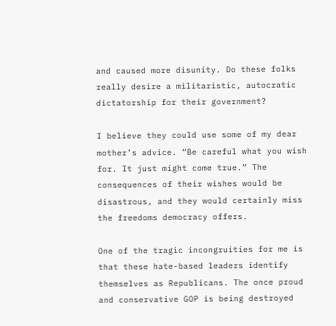and caused more disunity. Do these folks really desire a militaristic, autocratic dictatorship for their government?

I believe they could use some of my dear mother’s advice. “Be careful what you wish for. It just might come true.” The consequences of their wishes would be disastrous, and they would certainly miss the freedoms democracy offers.

One of the tragic incongruities for me is that these hate-based leaders identify themselves as Republicans. The once proud and conservative GOP is being destroyed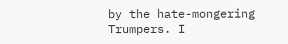by the hate-mongering Trumpers. I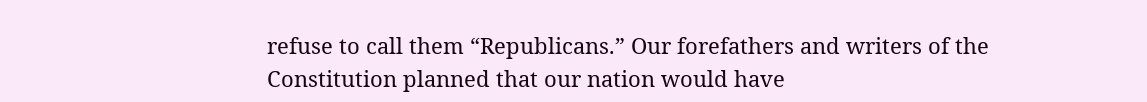refuse to call them “Republicans.” Our forefathers and writers of the Constitution planned that our nation would have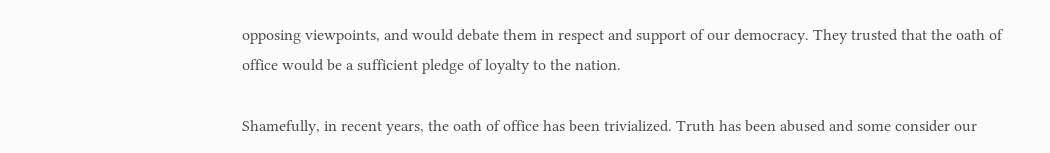opposing viewpoints, and would debate them in respect and support of our democracy. They trusted that the oath of office would be a sufficient pledge of loyalty to the nation.

Shamefully, in recent years, the oath of office has been trivialized. Truth has been abused and some consider our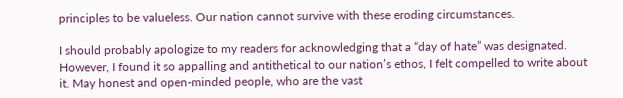principles to be valueless. Our nation cannot survive with these eroding circumstances.

I should probably apologize to my readers for acknowledging that a “day of hate” was designated. However, I found it so appalling and antithetical to our nation’s ethos, I felt compelled to write about it. May honest and open-minded people, who are the vast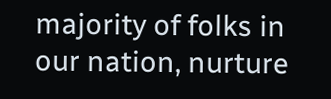majority of folks in our nation, nurture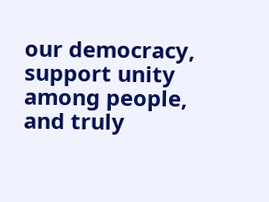our democracy, support unity among people, and truly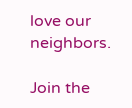love our neighbors.

Join the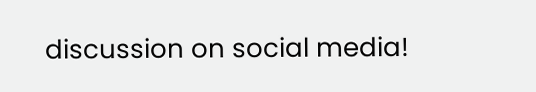discussion on social media!